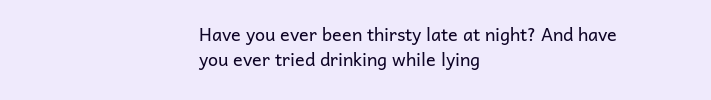Have you ever been thirsty late at night? And have you ever tried drinking while lying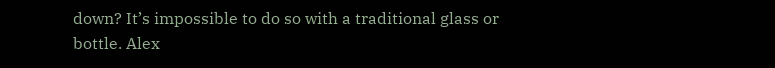down? It’s impossible to do so with a traditional glass or bottle. Alex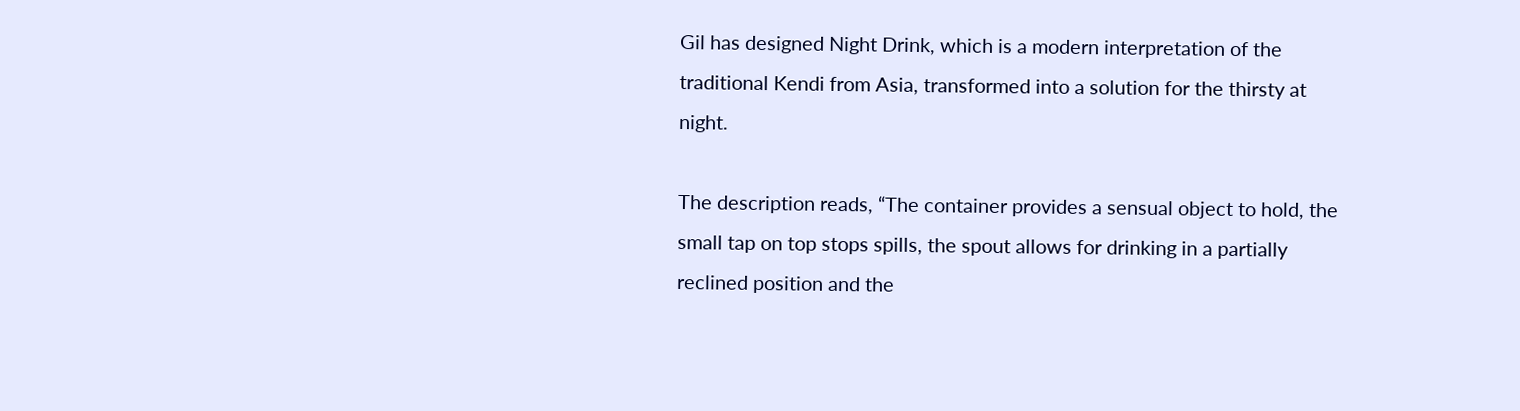Gil has designed Night Drink, which is a modern interpretation of the traditional Kendi from Asia, transformed into a solution for the thirsty at night.

The description reads, “The container provides a sensual object to hold, the small tap on top stops spills, the spout allows for drinking in a partially reclined position and the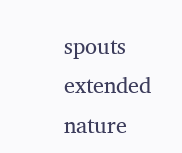spouts extended nature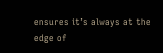ensures it’s always at the edge of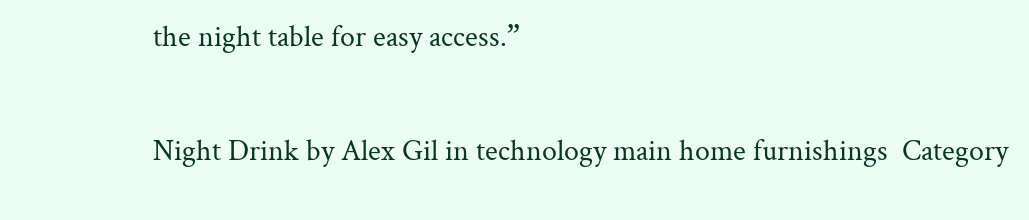the night table for easy access.”

Night Drink by Alex Gil in technology main home furnishings  Category